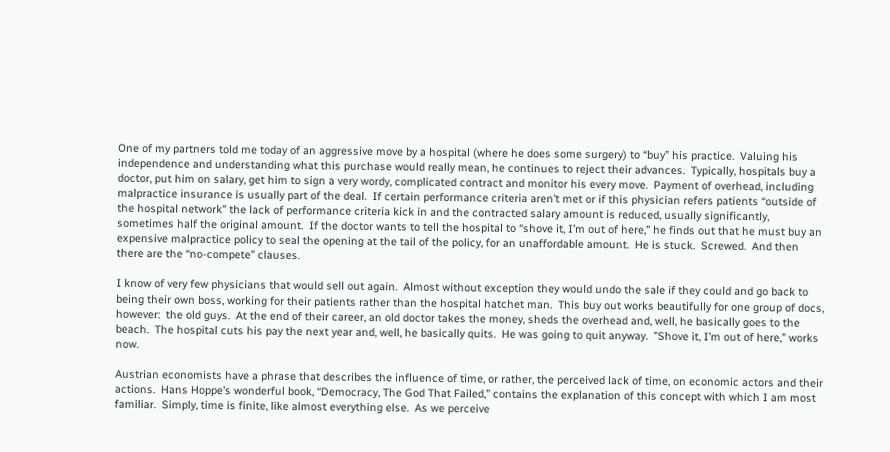One of my partners told me today of an aggressive move by a hospital (where he does some surgery) to “buy” his practice.  Valuing his independence and understanding what this purchase would really mean, he continues to reject their advances.  Typically, hospitals buy a doctor, put him on salary, get him to sign a very wordy, complicated contract and monitor his every move.  Payment of overhead, including malpractice insurance is usually part of the deal.  If certain performance criteria aren’t met or if this physician refers patients “outside of the hospital network” the lack of performance criteria kick in and the contracted salary amount is reduced, usually significantly, sometimes half the original amount.  If the doctor wants to tell the hospital to “shove it, I’m out of here,” he finds out that he must buy an expensive malpractice policy to seal the opening at the tail of the policy, for an unaffordable amount.  He is stuck.  Screwed.  And then there are the “no-compete” clauses.

I know of very few physicians that would sell out again.  Almost without exception they would undo the sale if they could and go back to being their own boss, working for their patients rather than the hospital hatchet man.  This buy out works beautifully for one group of docs, however:  the old guys.  At the end of their career, an old doctor takes the money, sheds the overhead and, well, he basically goes to the beach.  The hospital cuts his pay the next year and, well, he basically quits.  He was going to quit anyway.  ”Shove it, I’m out of here,” works now.

Austrian economists have a phrase that describes the influence of time, or rather, the perceived lack of time, on economic actors and their actions.  Hans Hoppe’s wonderful book, “Democracy, The God That Failed,” contains the explanation of this concept with which I am most familiar.  Simply, time is finite, like almost everything else.  As we perceive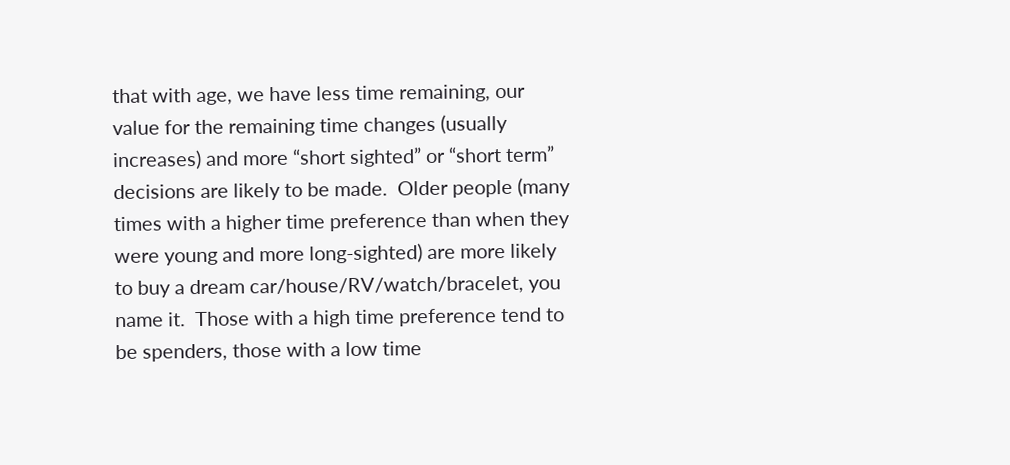that with age, we have less time remaining, our value for the remaining time changes (usually increases) and more “short sighted” or “short term” decisions are likely to be made.  Older people (many times with a higher time preference than when they were young and more long-sighted) are more likely to buy a dream car/house/RV/watch/bracelet, you name it.  Those with a high time preference tend to be spenders, those with a low time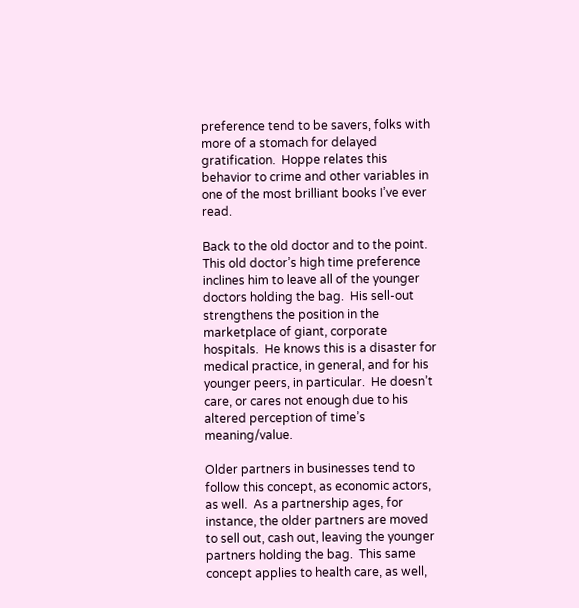preference tend to be savers, folks with more of a stomach for delayed gratification.  Hoppe relates this behavior to crime and other variables in one of the most brilliant books I’ve ever read.

Back to the old doctor and to the point.  This old doctor’s high time preference inclines him to leave all of the younger doctors holding the bag.  His sell-out strengthens the position in the marketplace of giant, corporate hospitals.  He knows this is a disaster for medical practice, in general, and for his younger peers, in particular.  He doesn’t care, or cares not enough due to his altered perception of time’s meaning/value.

Older partners in businesses tend to follow this concept, as economic actors, as well.  As a partnership ages, for instance, the older partners are moved to sell out, cash out, leaving the younger partners holding the bag.  This same concept applies to health care, as well,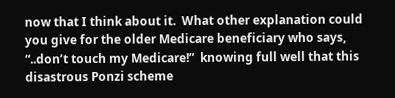now that I think about it.  What other explanation could you give for the older Medicare beneficiary who says, “..don’t touch my Medicare!”  knowing full well that this disastrous Ponzi scheme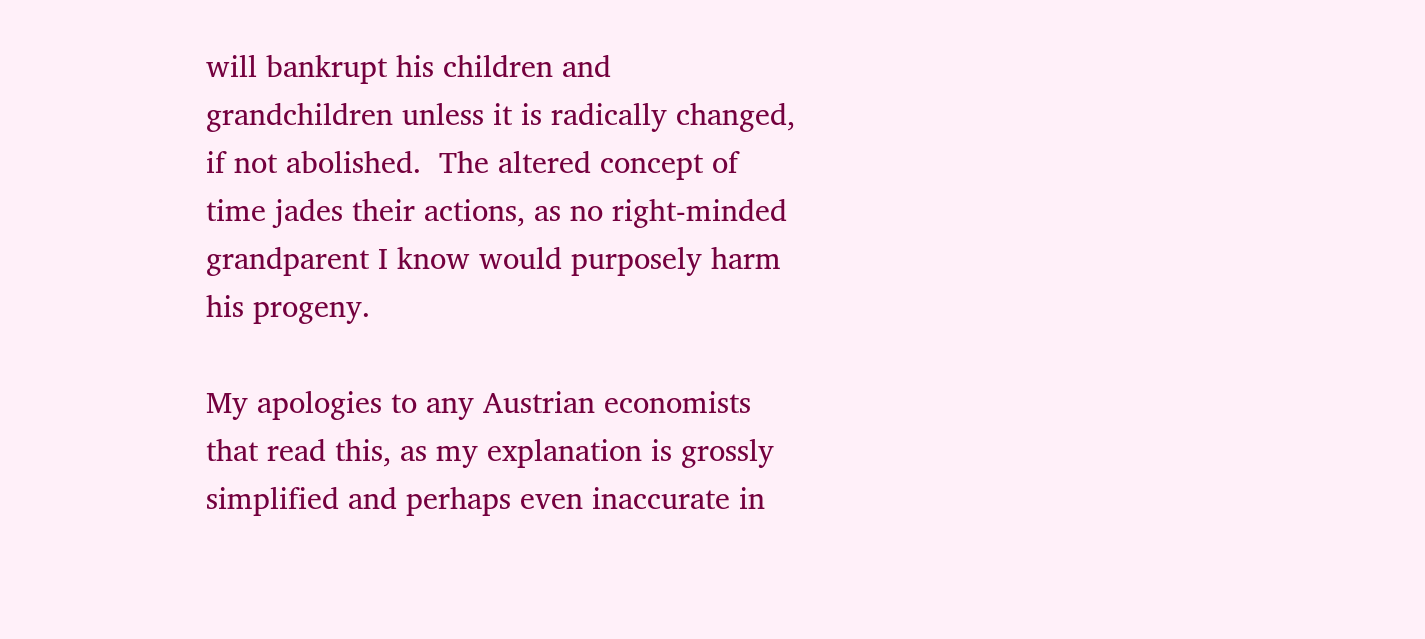will bankrupt his children and grandchildren unless it is radically changed, if not abolished.  The altered concept of time jades their actions, as no right-minded grandparent I know would purposely harm his progeny.

My apologies to any Austrian economists that read this, as my explanation is grossly simplified and perhaps even inaccurate in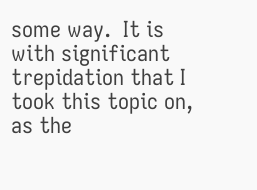some way.  It is with significant trepidation that I took this topic on, as the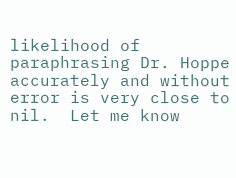likelihood of paraphrasing Dr. Hoppe accurately and without error is very close to nil.  Let me know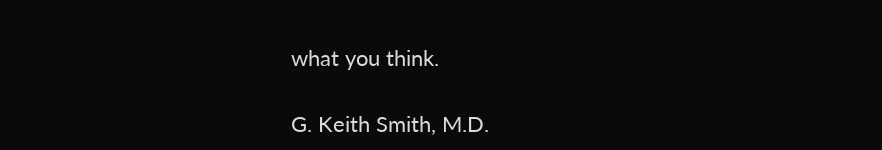what you think.

G. Keith Smith, M.D.